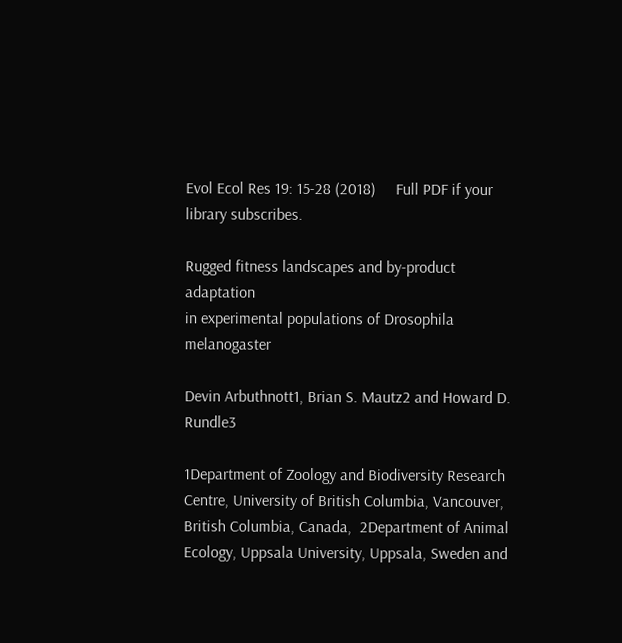Evol Ecol Res 19: 15-28 (2018)     Full PDF if your library subscribes.

Rugged fitness landscapes and by-product adaptation
in experimental populations of Drosophila melanogaster

Devin Arbuthnott1, Brian S. Mautz2 and Howard D. Rundle3

1Department of Zoology and Biodiversity Research Centre, University of British Columbia, Vancouver, British Columbia, Canada,  2Department of Animal Ecology, Uppsala University, Uppsala, Sweden and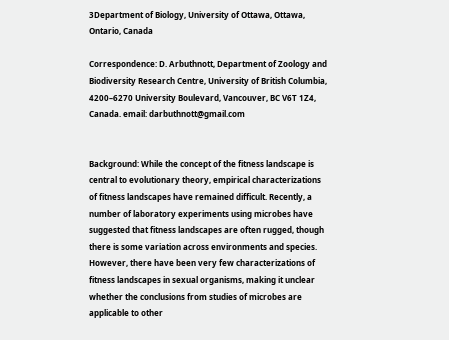3Department of Biology, University of Ottawa, Ottawa, Ontario, Canada

Correspondence: D. Arbuthnott, Department of Zoology and Biodiversity Research Centre, University of British Columbia, 4200–6270 University Boulevard, Vancouver, BC V6T 1Z4, Canada. email: darbuthnott@gmail.com


Background: While the concept of the fitness landscape is central to evolutionary theory, empirical characterizations of fitness landscapes have remained difficult. Recently, a number of laboratory experiments using microbes have suggested that fitness landscapes are often rugged, though there is some variation across environments and species. However, there have been very few characterizations of fitness landscapes in sexual organisms, making it unclear whether the conclusions from studies of microbes are applicable to other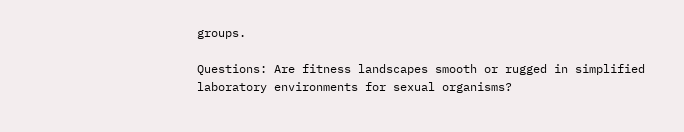groups.

Questions: Are fitness landscapes smooth or rugged in simplified laboratory environments for sexual organisms?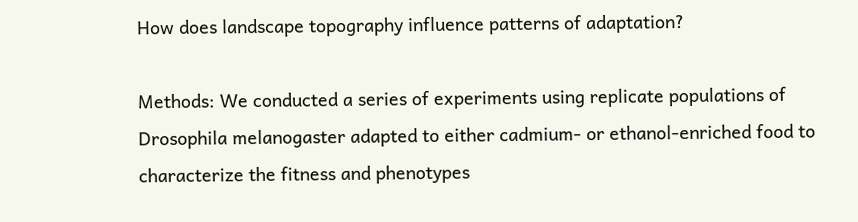How does landscape topography influence patterns of adaptation?

Methods: We conducted a series of experiments using replicate populations of Drosophila melanogaster adapted to either cadmium- or ethanol-enriched food to characterize the fitness and phenotypes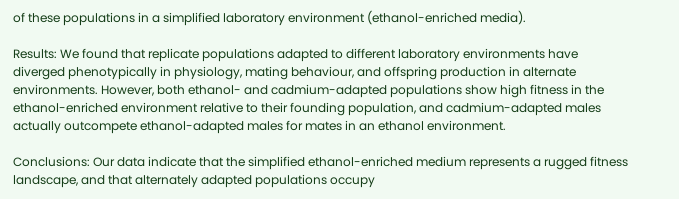of these populations in a simplified laboratory environment (ethanol-enriched media).

Results: We found that replicate populations adapted to different laboratory environments have diverged phenotypically in physiology, mating behaviour, and offspring production in alternate environments. However, both ethanol- and cadmium-adapted populations show high fitness in the ethanol-enriched environment relative to their founding population, and cadmium-adapted males actually outcompete ethanol-adapted males for mates in an ethanol environment.

Conclusions: Our data indicate that the simplified ethanol-enriched medium represents a rugged fitness landscape, and that alternately adapted populations occupy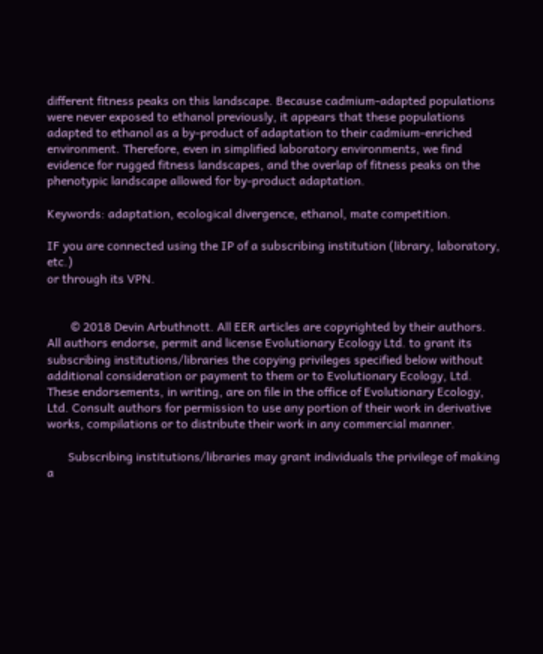different fitness peaks on this landscape. Because cadmium-adapted populations were never exposed to ethanol previously, it appears that these populations adapted to ethanol as a by-product of adaptation to their cadmium-enriched environment. Therefore, even in simplified laboratory environments, we find evidence for rugged fitness landscapes, and the overlap of fitness peaks on the phenotypic landscape allowed for by-product adaptation.

Keywords: adaptation, ecological divergence, ethanol, mate competition.

IF you are connected using the IP of a subscribing institution (library, laboratory, etc.)
or through its VPN.


        © 2018 Devin Arbuthnott. All EER articles are copyrighted by their authors. All authors endorse, permit and license Evolutionary Ecology Ltd. to grant its subscribing institutions/libraries the copying privileges specified below without additional consideration or payment to them or to Evolutionary Ecology, Ltd. These endorsements, in writing, are on file in the office of Evolutionary Ecology, Ltd. Consult authors for permission to use any portion of their work in derivative works, compilations or to distribute their work in any commercial manner.

       Subscribing institutions/libraries may grant individuals the privilege of making a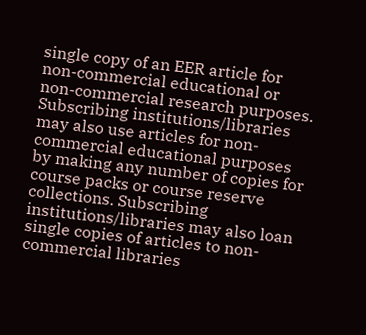single copy of an EER article for non-commercial educational or non-commercial research purposes. Subscribing institutions/libraries may also use articles for non-commercial educational purposes by making any number of copies for course packs or course reserve collections. Subscribing institutions/libraries may also loan single copies of articles to non-commercial libraries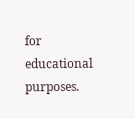for educational purposes.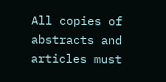All copies of abstracts and articles must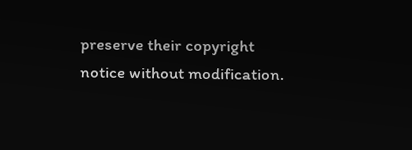preserve their copyright notice without modification.